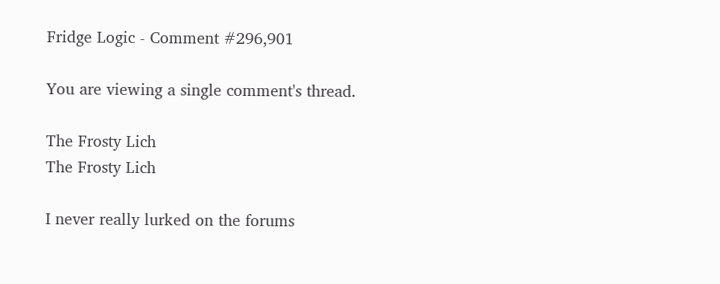Fridge Logic - Comment #296,901

You are viewing a single comment's thread.

The Frosty Lich
The Frosty Lich

I never really lurked on the forums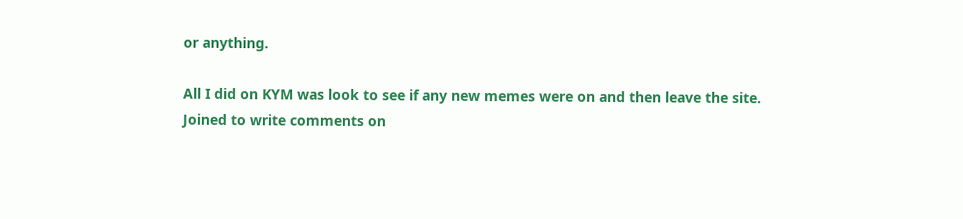or anything.

All I did on KYM was look to see if any new memes were on and then leave the site.
Joined to write comments on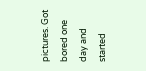pictures. Got bored one day and started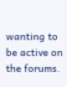wanting to be active on the forums.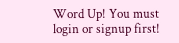Word Up! You must login or signup first!